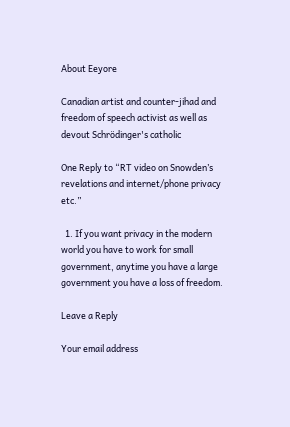About Eeyore

Canadian artist and counter-jihad and freedom of speech activist as well as devout Schrödinger's catholic

One Reply to “RT video on Snowden’s revelations and internet/phone privacy etc.”

  1. If you want privacy in the modern world you have to work for small government, anytime you have a large government you have a loss of freedom.

Leave a Reply

Your email address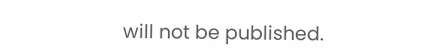will not be published.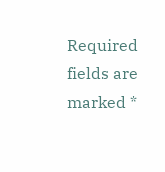Required fields are marked *